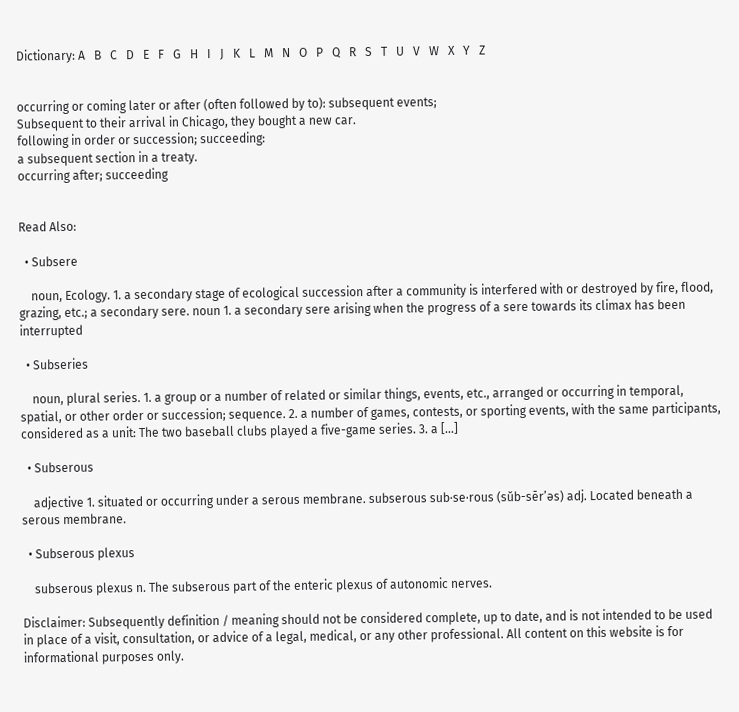Dictionary: A   B   C   D   E   F   G   H   I   J   K   L   M   N   O   P   Q   R   S   T   U   V   W   X   Y   Z


occurring or coming later or after (often followed by to): subsequent events;
Subsequent to their arrival in Chicago, they bought a new car.
following in order or succession; succeeding:
a subsequent section in a treaty.
occurring after; succeeding


Read Also:

  • Subsere

    noun, Ecology. 1. a secondary stage of ecological succession after a community is interfered with or destroyed by fire, flood, grazing, etc.; a secondary sere. noun 1. a secondary sere arising when the progress of a sere towards its climax has been interrupted

  • Subseries

    noun, plural series. 1. a group or a number of related or similar things, events, etc., arranged or occurring in temporal, spatial, or other order or succession; sequence. 2. a number of games, contests, or sporting events, with the same participants, considered as a unit: The two baseball clubs played a five-game series. 3. a […]

  • Subserous

    adjective 1. situated or occurring under a serous membrane. subserous sub·se·rous (sŭb-sēr’əs) adj. Located beneath a serous membrane.

  • Subserous plexus

    subserous plexus n. The subserous part of the enteric plexus of autonomic nerves.

Disclaimer: Subsequently definition / meaning should not be considered complete, up to date, and is not intended to be used in place of a visit, consultation, or advice of a legal, medical, or any other professional. All content on this website is for informational purposes only.